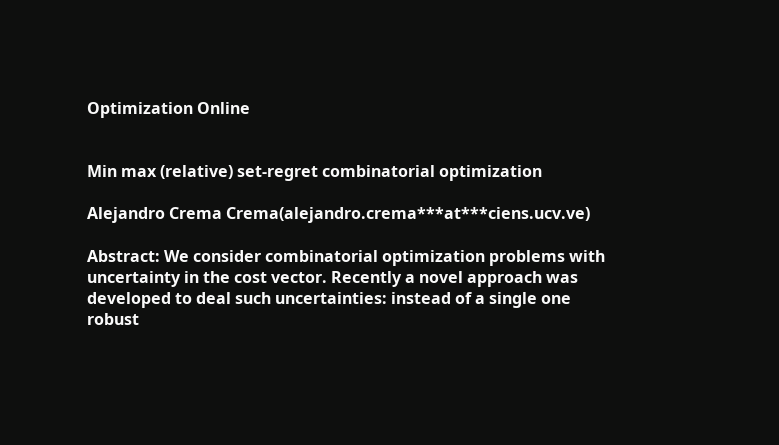Optimization Online


Min max (relative) set-regret combinatorial optimization

Alejandro Crema Crema(alejandro.crema***at***ciens.ucv.ve)

Abstract: We consider combinatorial optimization problems with uncertainty in the cost vector. Recently a novel approach was developed to deal such uncertainties: instead of a single one robust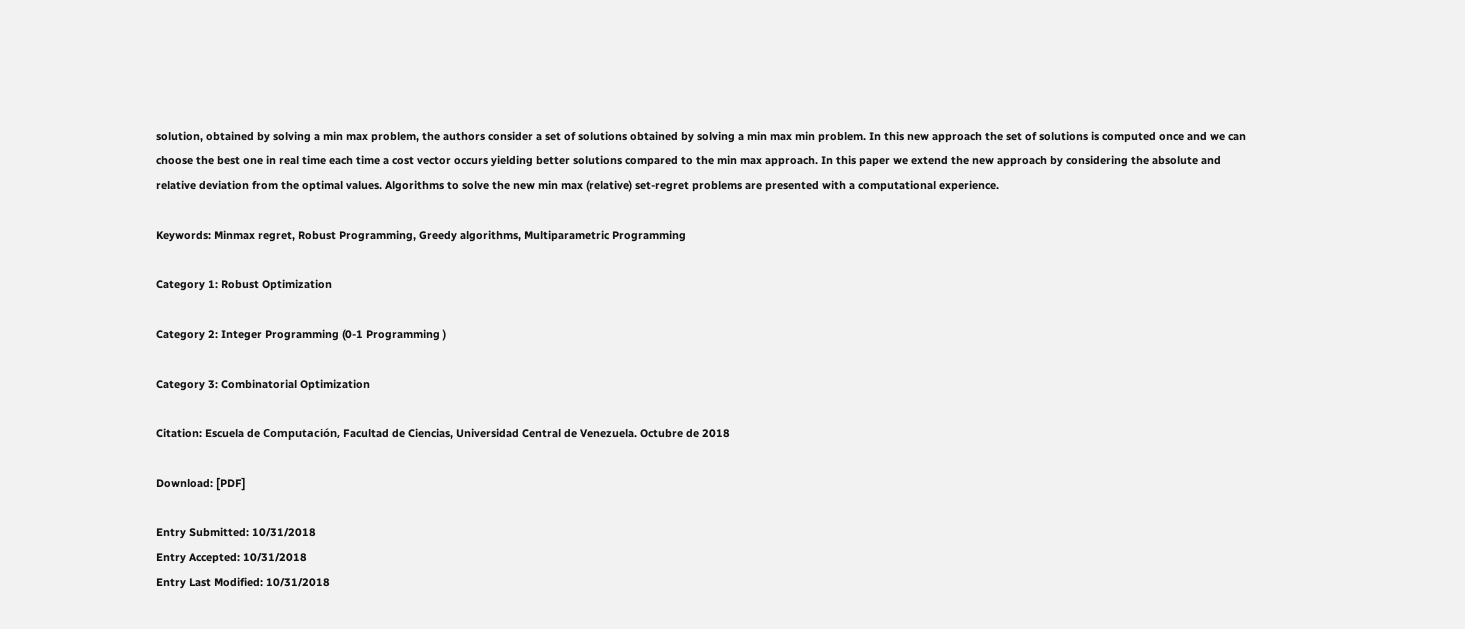solution, obtained by solving a min max problem, the authors consider a set of solutions obtained by solving a min max min problem. In this new approach the set of solutions is computed once and we can choose the best one in real time each time a cost vector occurs yielding better solutions compared to the min max approach. In this paper we extend the new approach by considering the absolute and relative deviation from the optimal values. Algorithms to solve the new min max (relative) set-regret problems are presented with a computational experience.

Keywords: Minmax regret, Robust Programming, Greedy algorithms, Multiparametric Programming

Category 1: Robust Optimization

Category 2: Integer Programming (0-1 Programming )

Category 3: Combinatorial Optimization

Citation: Escuela de Computación, Facultad de Ciencias, Universidad Central de Venezuela. Octubre de 2018

Download: [PDF]

Entry Submitted: 10/31/2018
Entry Accepted: 10/31/2018
Entry Last Modified: 10/31/2018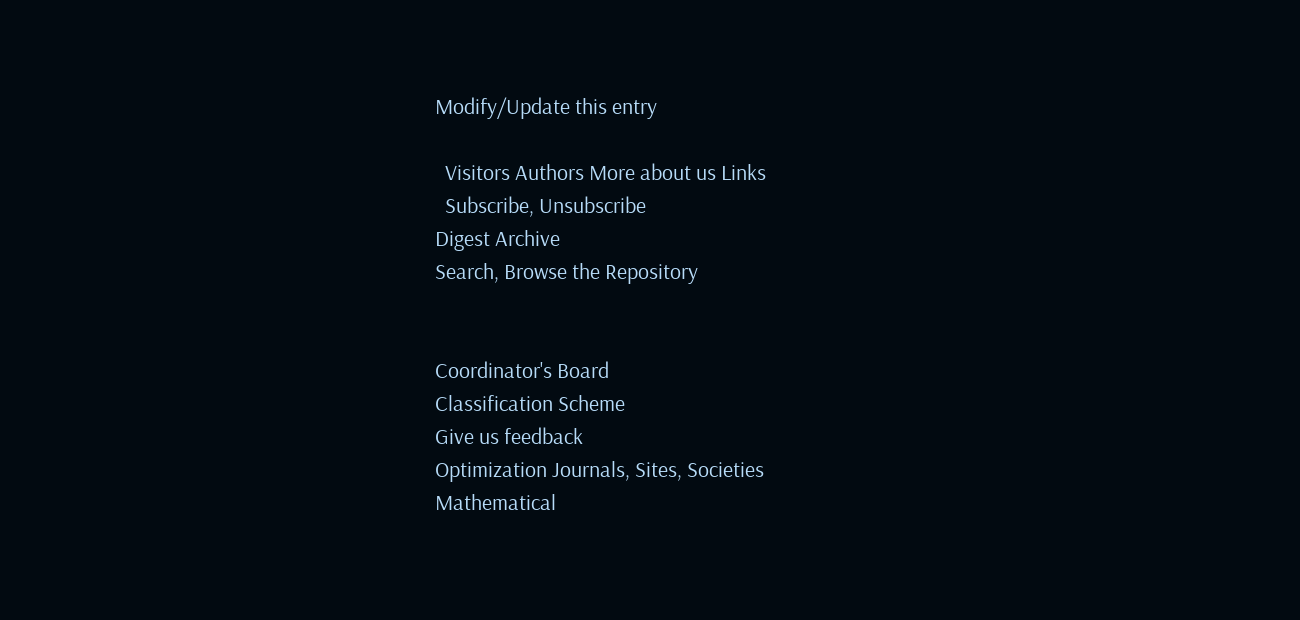Modify/Update this entry

  Visitors Authors More about us Links
  Subscribe, Unsubscribe
Digest Archive
Search, Browse the Repository


Coordinator's Board
Classification Scheme
Give us feedback
Optimization Journals, Sites, Societies
Mathematical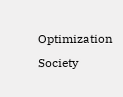Optimization Society